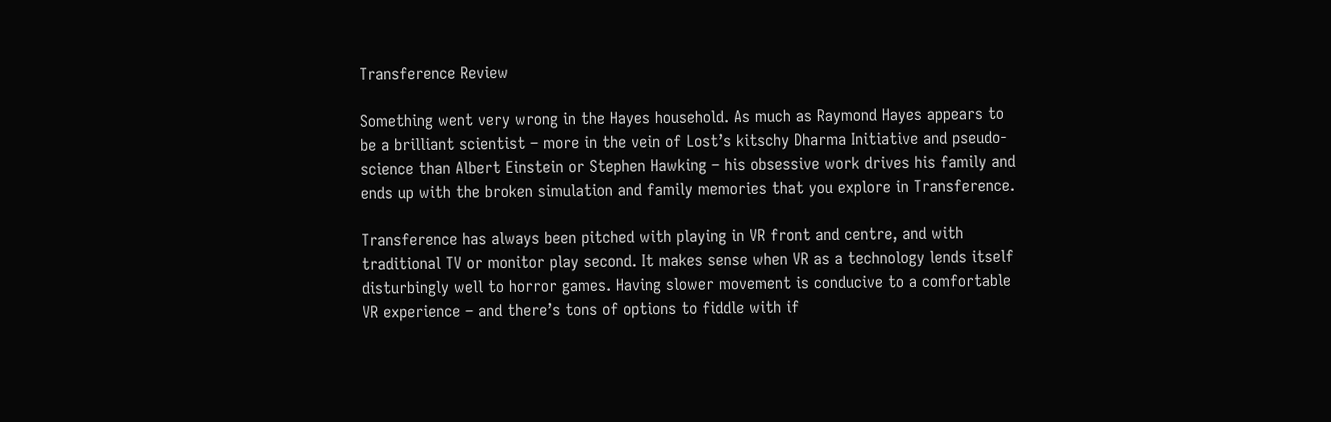Transference Review

Something went very wrong in the Hayes household. As much as Raymond Hayes appears to be a brilliant scientist – more in the vein of Lost’s kitschy Dharma Initiative and pseudo-science than Albert Einstein or Stephen Hawking – his obsessive work drives his family and ends up with the broken simulation and family memories that you explore in Transference.

Transference has always been pitched with playing in VR front and centre, and with traditional TV or monitor play second. It makes sense when VR as a technology lends itself disturbingly well to horror games. Having slower movement is conducive to a comfortable VR experience – and there’s tons of options to fiddle with if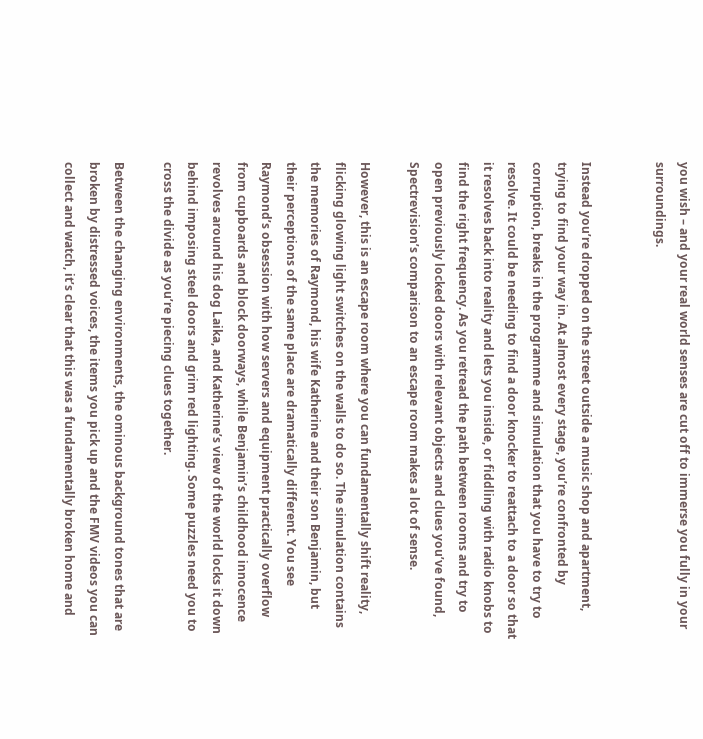you wish – and your real world senses are cut off to immerse you fully in your surroundings.


Instead you’re dropped on the street outside a music shop and apartment, trying to find your way in. At almost every stage, you’re confronted by corruption, breaks in the programme and simulation that you have to try to resolve. It could be needing to find a door knocker to reattach to a door so that it resolves back into reality and lets you inside, or fiddling with radio knobs to find the right frequency. As you retread the path between rooms and try to open previously locked doors with relevant objects and clues you’ve found, Spectrevision’s comparison to an escape room makes a lot of sense.

However, this is an escape room where you can fundamentally shift reality, flicking glowing light switches on the walls to do so. The simulation contains the memories of Raymond, his wife Katherine and their son Benjamin, but their perceptions of the same place are dramatically different. You see Raymond’s obsession with how servers and equipment practically overflow from cupboards and block doorways, while Benjamin’s childhood innocence revolves around his dog Laika, and Katherine’s view of the world locks it down behind imposing steel doors and grim red lighting. Some puzzles need you to cross the divide as you’re piecing clues together.

Between the changing environments, the ominous background tones that are broken by distressed voices, the items you pick up and the FMV videos you can collect and watch, it’s clear that this was a fundamentally broken home and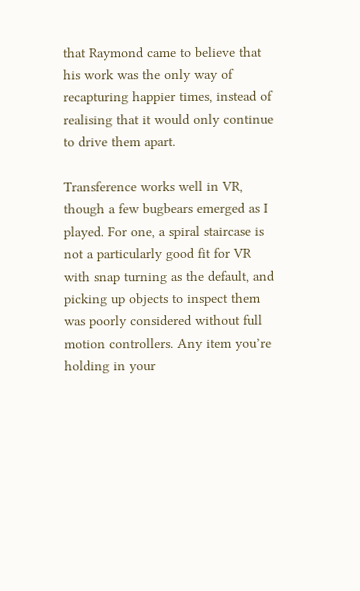that Raymond came to believe that his work was the only way of recapturing happier times, instead of realising that it would only continue to drive them apart.

Transference works well in VR, though a few bugbears emerged as I played. For one, a spiral staircase is not a particularly good fit for VR with snap turning as the default, and picking up objects to inspect them was poorly considered without full motion controllers. Any item you’re holding in your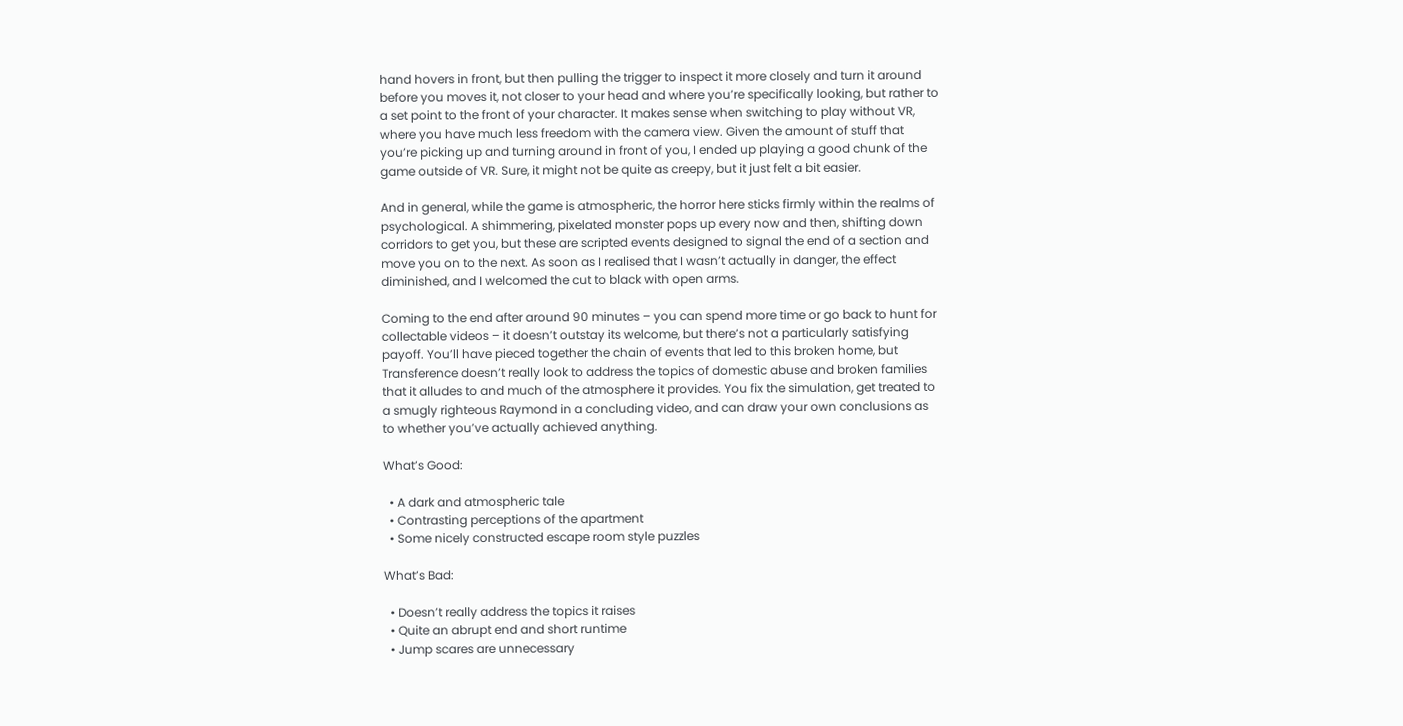hand hovers in front, but then pulling the trigger to inspect it more closely and turn it around before you moves it, not closer to your head and where you’re specifically looking, but rather to a set point to the front of your character. It makes sense when switching to play without VR, where you have much less freedom with the camera view. Given the amount of stuff that you’re picking up and turning around in front of you, I ended up playing a good chunk of the game outside of VR. Sure, it might not be quite as creepy, but it just felt a bit easier.

And in general, while the game is atmospheric, the horror here sticks firmly within the realms of psychological. A shimmering, pixelated monster pops up every now and then, shifting down corridors to get you, but these are scripted events designed to signal the end of a section and move you on to the next. As soon as I realised that I wasn’t actually in danger, the effect diminished, and I welcomed the cut to black with open arms.

Coming to the end after around 90 minutes – you can spend more time or go back to hunt for collectable videos – it doesn’t outstay its welcome, but there’s not a particularly satisfying payoff. You’ll have pieced together the chain of events that led to this broken home, but Transference doesn’t really look to address the topics of domestic abuse and broken families that it alludes to and much of the atmosphere it provides. You fix the simulation, get treated to a smugly righteous Raymond in a concluding video, and can draw your own conclusions as to whether you’ve actually achieved anything.

What’s Good:

  • A dark and atmospheric tale
  • Contrasting perceptions of the apartment
  • Some nicely constructed escape room style puzzles

What’s Bad:

  • Doesn’t really address the topics it raises
  • Quite an abrupt end and short runtime
  • Jump scares are unnecessary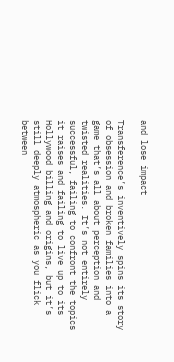and lose impact

Transference’s inventively spins its story of obsession and broken families into a game that’s all about perception and twisted realities. It’s not entirely successful, failing to confront the topics it raises and failing to live up to its Hollywood billing and origins, but it’s still deeply atmospheric as you flick between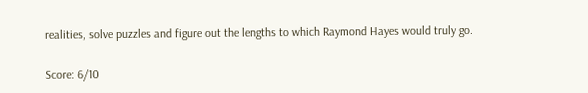realities, solve puzzles and figure out the lengths to which Raymond Hayes would truly go.

Score: 6/10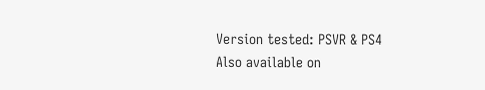Version tested: PSVR & PS4
Also available on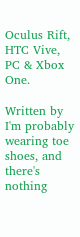Oculus Rift, HTC Vive, PC & Xbox One.

Written by
I'm probably wearing toe shoes, and there's nothing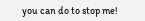you can do to stop me!